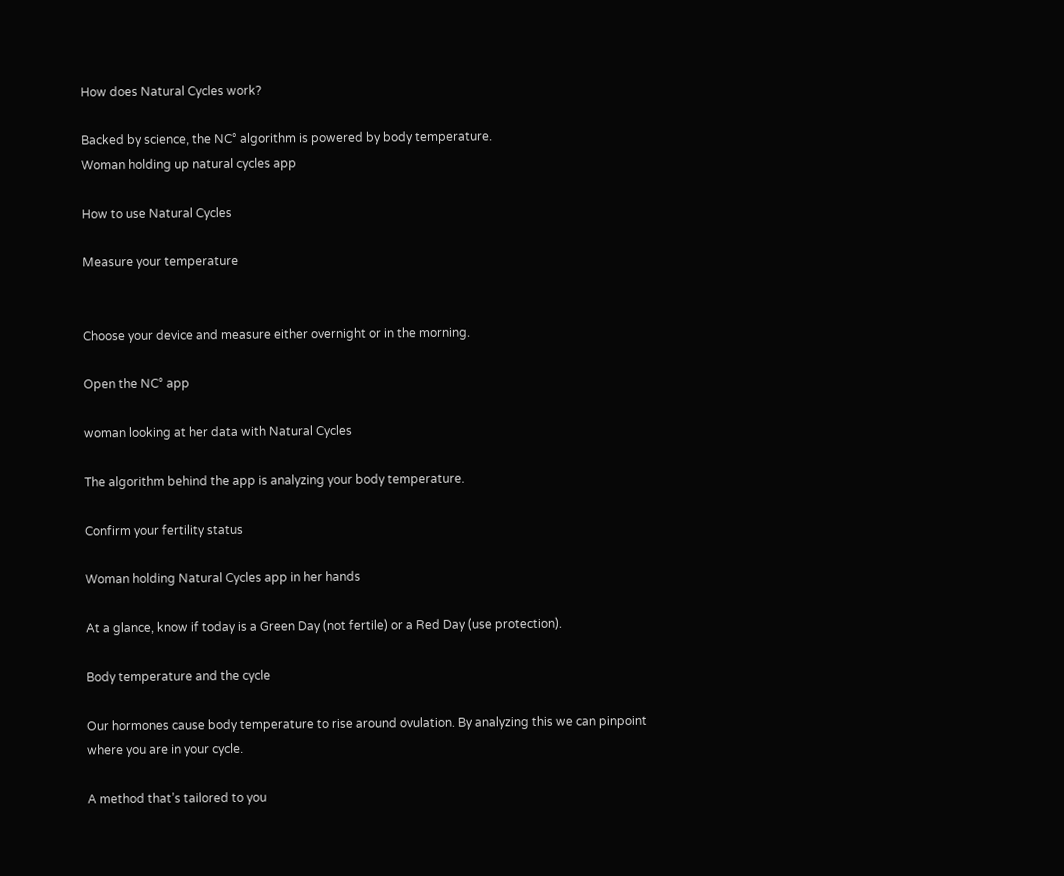How does Natural Cycles work?

Backed by science, the NC° algorithm is powered by body temperature.
Woman holding up natural cycles app

How to use Natural Cycles

Measure your temperature


Choose your device and measure either overnight or in the morning.

Open the NC° app

woman looking at her data with Natural Cycles

The algorithm behind the app is analyzing your body temperature.

Confirm your fertility status

Woman holding Natural Cycles app in her hands

At a glance, know if today is a Green Day (not fertile) or a Red Day (use protection).

Body temperature and the cycle

Our hormones cause body temperature to rise around ovulation. By analyzing this we can pinpoint where you are in your cycle.

A method that’s tailored to you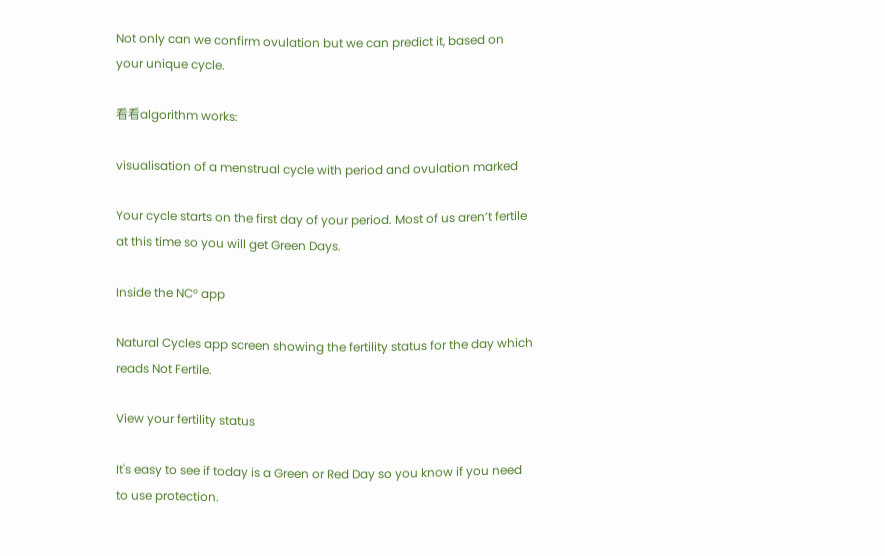Not only can we confirm ovulation but we can predict it, based on your unique cycle.

看看algorithm works:

visualisation of a menstrual cycle with period and ovulation marked

Your cycle starts on the first day of your period. Most of us aren’t fertile at this time so you will get Green Days.

Inside the NC° app

Natural Cycles app screen showing the fertility status for the day which reads Not Fertile.

View your fertility status

It's easy to see if today is a Green or Red Day so you know if you need to use protection.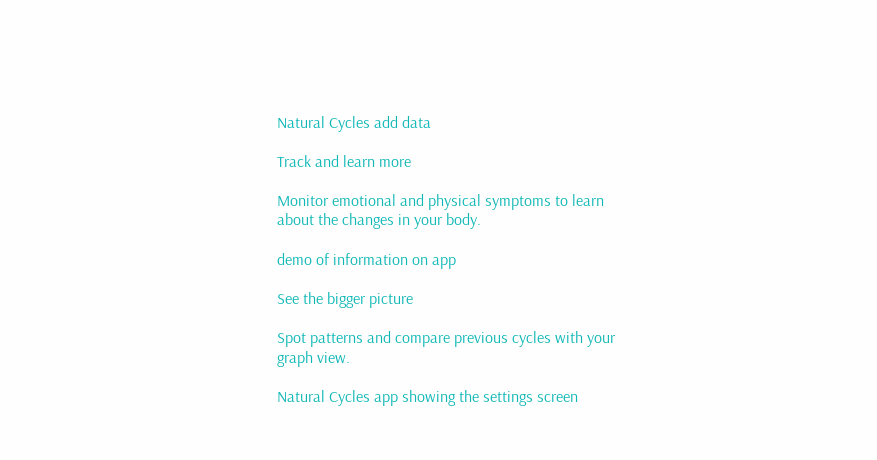Natural Cycles add data

Track and learn more

Monitor emotional and physical symptoms to learn about the changes in your body.

demo of information on app

See the bigger picture

Spot patterns and compare previous cycles with your graph view.

Natural Cycles app showing the settings screen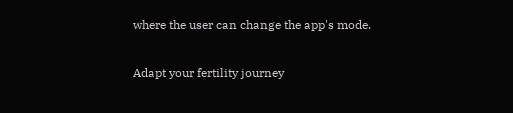where the user can change the app's mode.

Adapt your fertility journey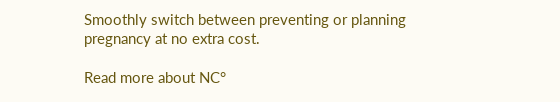Smoothly switch between preventing or planning pregnancy at no extra cost.

Read more about NC°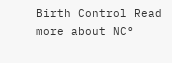Birth Control Read more about NC°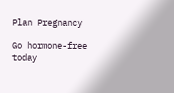Plan Pregnancy

Go hormone-free today